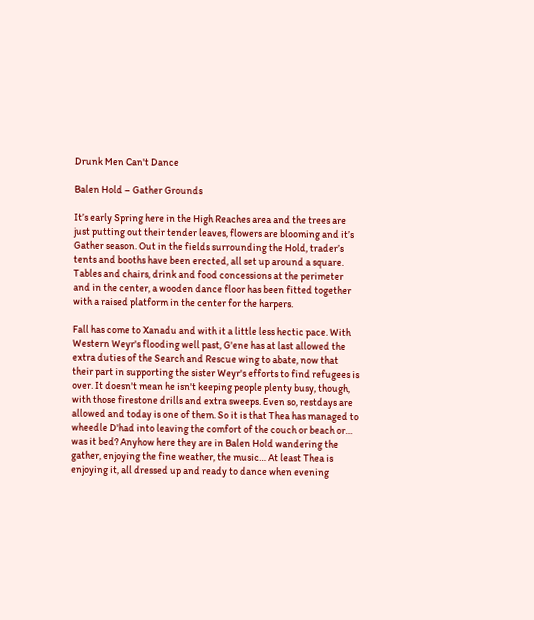Drunk Men Can't Dance

Balen Hold – Gather Grounds

It’s early Spring here in the High Reaches area and the trees are just putting out their tender leaves, flowers are blooming and it’s Gather season. Out in the fields surrounding the Hold, trader’s tents and booths have been erected, all set up around a square. Tables and chairs, drink and food concessions at the perimeter and in the center, a wooden dance floor has been fitted together with a raised platform in the center for the harpers.

Fall has come to Xanadu and with it a little less hectic pace. With Western Weyr's flooding well past, G'ene has at last allowed the extra duties of the Search and Rescue wing to abate, now that their part in supporting the sister Weyr's efforts to find refugees is over. It doesn't mean he isn't keeping people plenty busy, though, with those firestone drills and extra sweeps. Even so, restdays are allowed and today is one of them. So it is that Thea has managed to wheedle D'had into leaving the comfort of the couch or beach or… was it bed? Anyhow here they are in Balen Hold wandering the gather, enjoying the fine weather, the music… At least Thea is enjoying it, all dressed up and ready to dance when evening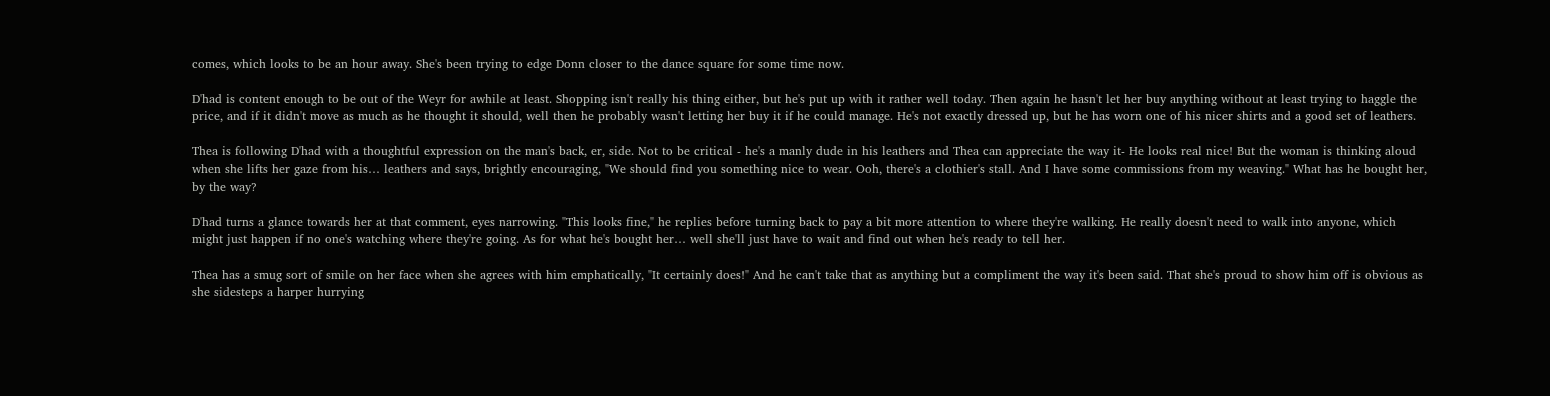comes, which looks to be an hour away. She's been trying to edge Donn closer to the dance square for some time now.

D'had is content enough to be out of the Weyr for awhile at least. Shopping isn't really his thing either, but he's put up with it rather well today. Then again he hasn't let her buy anything without at least trying to haggle the price, and if it didn't move as much as he thought it should, well then he probably wasn't letting her buy it if he could manage. He's not exactly dressed up, but he has worn one of his nicer shirts and a good set of leathers.

Thea is following D'had with a thoughtful expression on the man's back, er, side. Not to be critical - he's a manly dude in his leathers and Thea can appreciate the way it- He looks real nice! But the woman is thinking aloud when she lifts her gaze from his… leathers and says, brightly encouraging, "We should find you something nice to wear. Ooh, there's a clothier's stall. And I have some commissions from my weaving." What has he bought her, by the way?

D'had turns a glance towards her at that comment, eyes narrowing. "This looks fine," he replies before turning back to pay a bit more attention to where they're walking. He really doesn't need to walk into anyone, which might just happen if no one's watching where they're going. As for what he's bought her… well she'll just have to wait and find out when he's ready to tell her.

Thea has a smug sort of smile on her face when she agrees with him emphatically, "It certainly does!" And he can't take that as anything but a compliment the way it's been said. That she's proud to show him off is obvious as she sidesteps a harper hurrying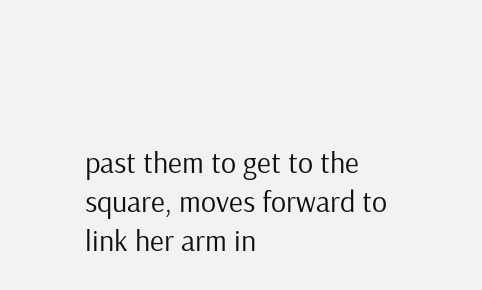past them to get to the square, moves forward to link her arm in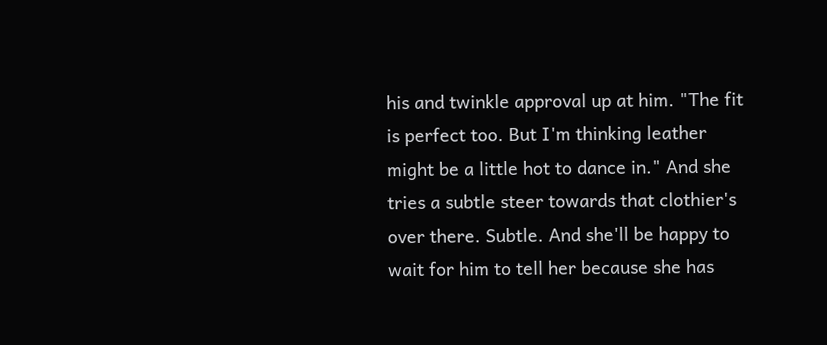his and twinkle approval up at him. "The fit is perfect too. But I'm thinking leather might be a little hot to dance in." And she tries a subtle steer towards that clothier's over there. Subtle. And she'll be happy to wait for him to tell her because she has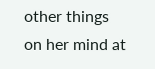other things on her mind at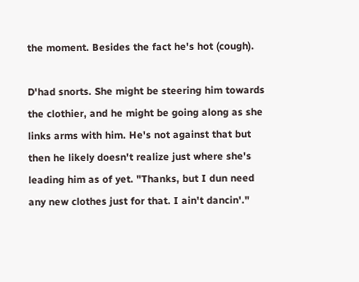the moment. Besides the fact he's hot (cough).

D'had snorts. She might be steering him towards the clothier, and he might be going along as she links arms with him. He's not against that but then he likely doesn't realize just where she's leading him as of yet. "Thanks, but I dun need any new clothes just for that. I ain't dancin'."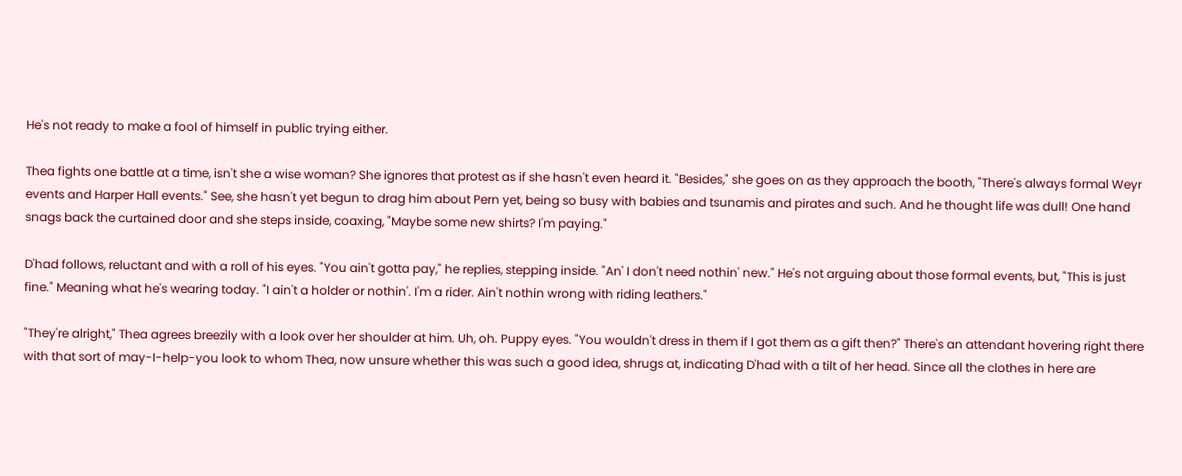He's not ready to make a fool of himself in public trying either.

Thea fights one battle at a time, isn't she a wise woman? She ignores that protest as if she hasn't even heard it. "Besides," she goes on as they approach the booth, "There's always formal Weyr events and Harper Hall events." See, she hasn't yet begun to drag him about Pern yet, being so busy with babies and tsunamis and pirates and such. And he thought life was dull! One hand snags back the curtained door and she steps inside, coaxing, "Maybe some new shirts? I'm paying."

D'had follows, reluctant and with a roll of his eyes. "You ain't gotta pay," he replies, stepping inside. "An' I don't need nothin' new." He's not arguing about those formal events, but, "This is just fine." Meaning what he's wearing today. "I ain't a holder or nothin'. I'm a rider. Ain't nothin wrong with riding leathers."

"They're alright," Thea agrees breezily with a look over her shoulder at him. Uh, oh. Puppy eyes. "You wouldn't dress in them if I got them as a gift then?" There's an attendant hovering right there with that sort of may-I-help-you look to whom Thea, now unsure whether this was such a good idea, shrugs at, indicating D'had with a tilt of her head. Since all the clothes in here are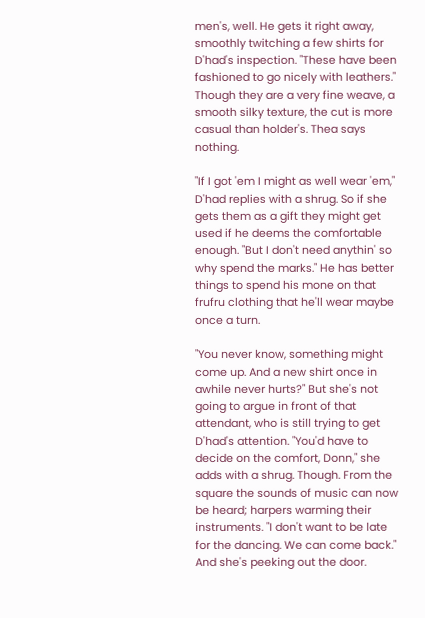men's, well. He gets it right away, smoothly twitching a few shirts for D'had's inspection. "These have been fashioned to go nicely with leathers." Though they are a very fine weave, a smooth silky texture, the cut is more casual than holder's. Thea says nothing.

"If I got 'em I might as well wear 'em," D'had replies with a shrug. So if she gets them as a gift they might get used if he deems the comfortable enough. "But I don't need anythin' so why spend the marks." He has better things to spend his mone on that frufru clothing that he'll wear maybe once a turn.

"You never know, something might come up. And a new shirt once in awhile never hurts?" But she's not going to argue in front of that attendant, who is still trying to get D'had's attention. "You'd have to decide on the comfort, Donn," she adds with a shrug. Though. From the square the sounds of music can now be heard; harpers warming their instruments. "I don't want to be late for the dancing. We can come back." And she's peeking out the door.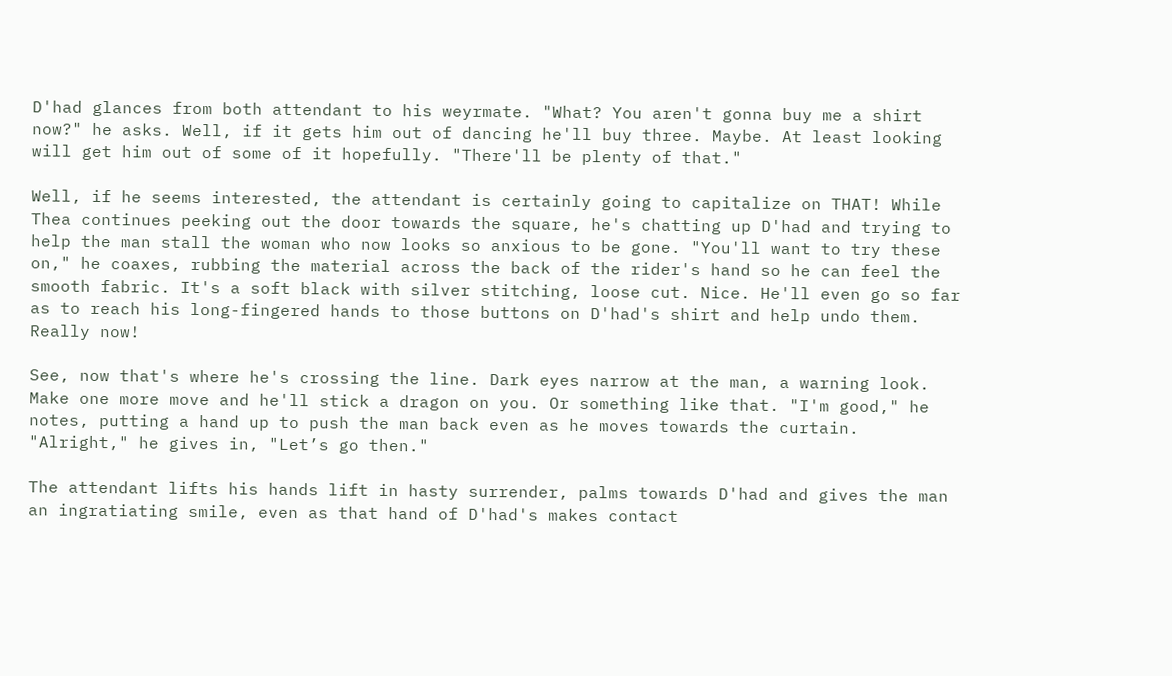D'had glances from both attendant to his weyrmate. "What? You aren't gonna buy me a shirt now?" he asks. Well, if it gets him out of dancing he'll buy three. Maybe. At least looking will get him out of some of it hopefully. "There'll be plenty of that."

Well, if he seems interested, the attendant is certainly going to capitalize on THAT! While Thea continues peeking out the door towards the square, he's chatting up D'had and trying to help the man stall the woman who now looks so anxious to be gone. "You'll want to try these on," he coaxes, rubbing the material across the back of the rider's hand so he can feel the smooth fabric. It's a soft black with silver stitching, loose cut. Nice. He'll even go so far as to reach his long-fingered hands to those buttons on D'had's shirt and help undo them. Really now!

See, now that's where he's crossing the line. Dark eyes narrow at the man, a warning look. Make one more move and he'll stick a dragon on you. Or something like that. "I'm good," he notes, putting a hand up to push the man back even as he moves towards the curtain. "Alright," he gives in, "Let’s go then."

The attendant lifts his hands lift in hasty surrender, palms towards D'had and gives the man an ingratiating smile, even as that hand of D'had's makes contact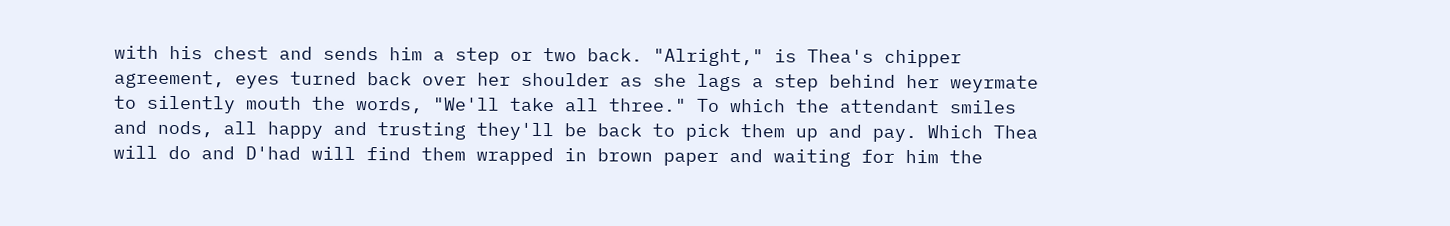with his chest and sends him a step or two back. "Alright," is Thea's chipper agreement, eyes turned back over her shoulder as she lags a step behind her weyrmate to silently mouth the words, "We'll take all three." To which the attendant smiles and nods, all happy and trusting they'll be back to pick them up and pay. Which Thea will do and D'had will find them wrapped in brown paper and waiting for him the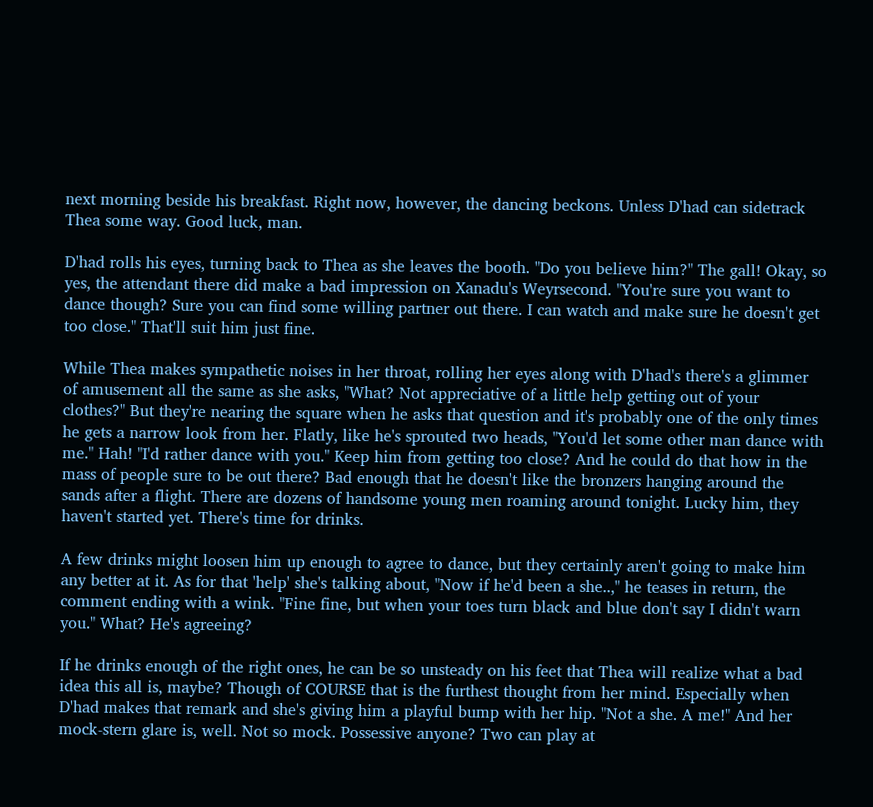next morning beside his breakfast. Right now, however, the dancing beckons. Unless D'had can sidetrack Thea some way. Good luck, man.

D'had rolls his eyes, turning back to Thea as she leaves the booth. "Do you believe him?" The gall! Okay, so yes, the attendant there did make a bad impression on Xanadu's Weyrsecond. "You're sure you want to dance though? Sure you can find some willing partner out there. I can watch and make sure he doesn't get too close." That'll suit him just fine.

While Thea makes sympathetic noises in her throat, rolling her eyes along with D'had's there's a glimmer of amusement all the same as she asks, "What? Not appreciative of a little help getting out of your clothes?" But they're nearing the square when he asks that question and it's probably one of the only times he gets a narrow look from her. Flatly, like he's sprouted two heads, "You'd let some other man dance with me." Hah! "I'd rather dance with you." Keep him from getting too close? And he could do that how in the mass of people sure to be out there? Bad enough that he doesn't like the bronzers hanging around the sands after a flight. There are dozens of handsome young men roaming around tonight. Lucky him, they haven't started yet. There's time for drinks.

A few drinks might loosen him up enough to agree to dance, but they certainly aren't going to make him any better at it. As for that 'help' she's talking about, "Now if he'd been a she..," he teases in return, the comment ending with a wink. "Fine fine, but when your toes turn black and blue don't say I didn't warn you." What? He's agreeing?

If he drinks enough of the right ones, he can be so unsteady on his feet that Thea will realize what a bad idea this all is, maybe? Though of COURSE that is the furthest thought from her mind. Especially when D'had makes that remark and she's giving him a playful bump with her hip. "Not a she. A me!" And her mock-stern glare is, well. Not so mock. Possessive anyone? Two can play at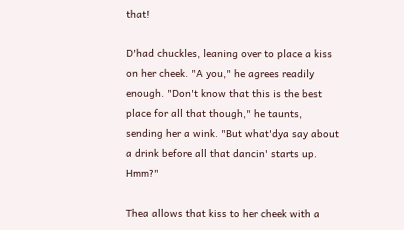that!

D'had chuckles, leaning over to place a kiss on her cheek. "A you," he agrees readily enough. "Don't know that this is the best place for all that though," he taunts, sending her a wink. "But what'dya say about a drink before all that dancin' starts up. Hmm?"

Thea allows that kiss to her cheek with a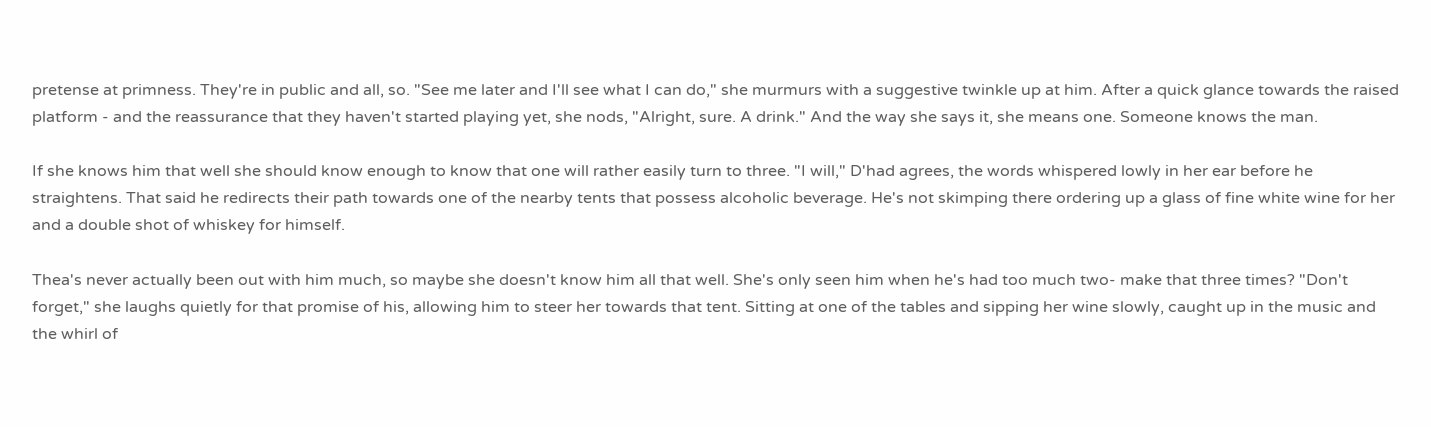pretense at primness. They're in public and all, so. "See me later and I'll see what I can do," she murmurs with a suggestive twinkle up at him. After a quick glance towards the raised platform - and the reassurance that they haven't started playing yet, she nods, "Alright, sure. A drink." And the way she says it, she means one. Someone knows the man.

If she knows him that well she should know enough to know that one will rather easily turn to three. "I will," D'had agrees, the words whispered lowly in her ear before he straightens. That said he redirects their path towards one of the nearby tents that possess alcoholic beverage. He's not skimping there ordering up a glass of fine white wine for her and a double shot of whiskey for himself.

Thea's never actually been out with him much, so maybe she doesn't know him all that well. She's only seen him when he's had too much two- make that three times? "Don't forget," she laughs quietly for that promise of his, allowing him to steer her towards that tent. Sitting at one of the tables and sipping her wine slowly, caught up in the music and the whirl of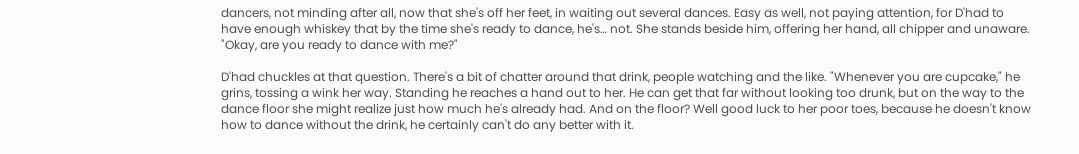dancers, not minding after all, now that she's off her feet, in waiting out several dances. Easy as well, not paying attention, for D'had to have enough whiskey that by the time she's ready to dance, he's… not. She stands beside him, offering her hand, all chipper and unaware. "Okay, are you ready to dance with me?"

D'had chuckles at that question. There's a bit of chatter around that drink, people watching and the like. "Whenever you are cupcake," he grins, tossing a wink her way. Standing he reaches a hand out to her. He can get that far without looking too drunk, but on the way to the dance floor she might realize just how much he's already had. And on the floor? Well good luck to her poor toes, because he doesn't know how to dance without the drink, he certainly can't do any better with it.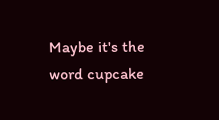Maybe it's the word cupcake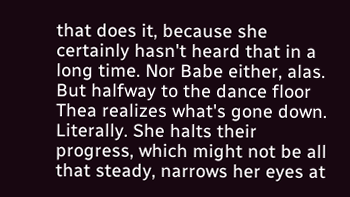that does it, because she certainly hasn't heard that in a long time. Nor Babe either, alas. But halfway to the dance floor Thea realizes what's gone down. Literally. She halts their progress, which might not be all that steady, narrows her eyes at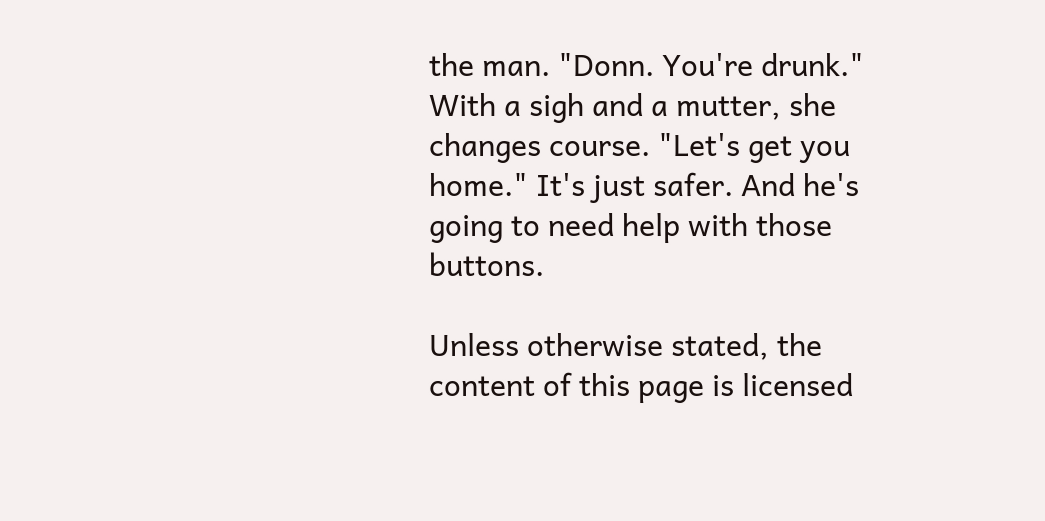the man. "Donn. You're drunk." With a sigh and a mutter, she changes course. "Let's get you home." It's just safer. And he's going to need help with those buttons.

Unless otherwise stated, the content of this page is licensed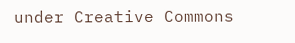under Creative Commons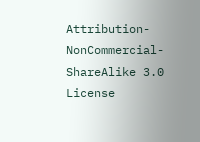Attribution-NonCommercial-ShareAlike 3.0 License